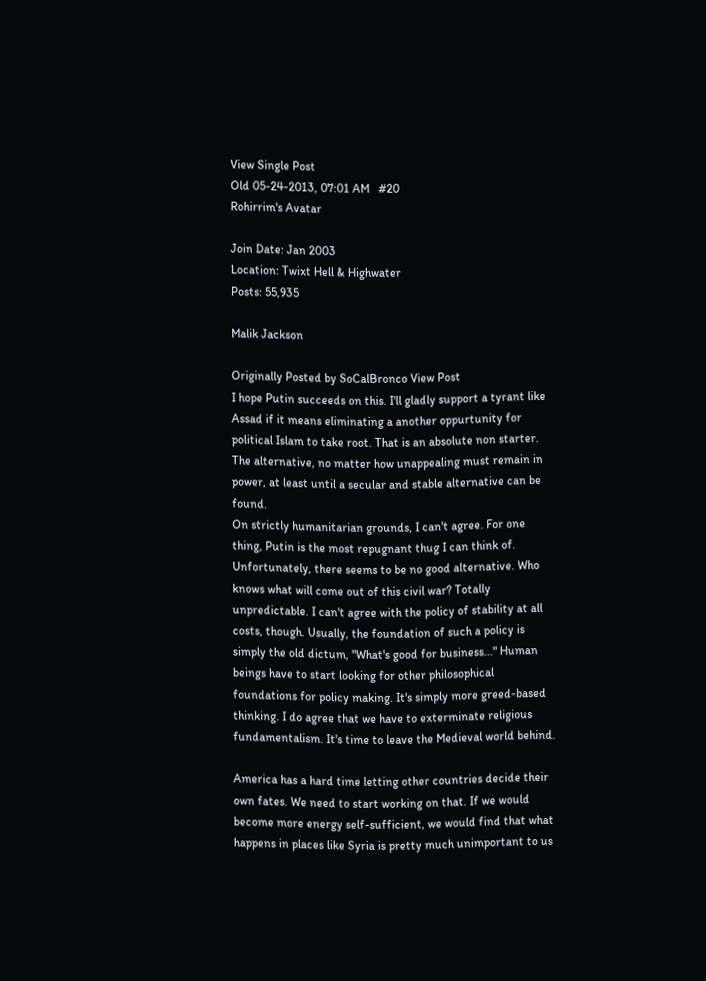View Single Post
Old 05-24-2013, 07:01 AM   #20
Rohirrim's Avatar

Join Date: Jan 2003
Location: Twixt Hell & Highwater
Posts: 55,935

Malik Jackson

Originally Posted by SoCalBronco View Post
I hope Putin succeeds on this. I'll gladly support a tyrant like Assad if it means eliminating a another oppurtunity for political Islam to take root. That is an absolute non starter. The alternative, no matter how unappealing must remain in power, at least until a secular and stable alternative can be found.
On strictly humanitarian grounds, I can't agree. For one thing, Putin is the most repugnant thug I can think of. Unfortunately, there seems to be no good alternative. Who knows what will come out of this civil war? Totally unpredictable. I can't agree with the policy of stability at all costs, though. Usually, the foundation of such a policy is simply the old dictum, "What's good for business..." Human beings have to start looking for other philosophical foundations for policy making. It's simply more greed-based thinking. I do agree that we have to exterminate religious fundamentalism. It's time to leave the Medieval world behind.

America has a hard time letting other countries decide their own fates. We need to start working on that. If we would become more energy self-sufficient, we would find that what happens in places like Syria is pretty much unimportant to us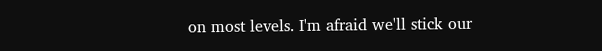on most levels. I'm afraid we'll stick our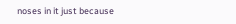noses in it just because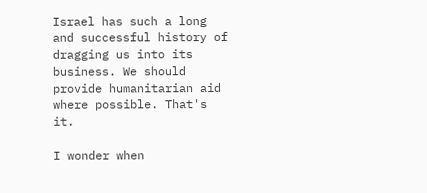Israel has such a long and successful history of dragging us into its business. We should provide humanitarian aid where possible. That's it.

I wonder when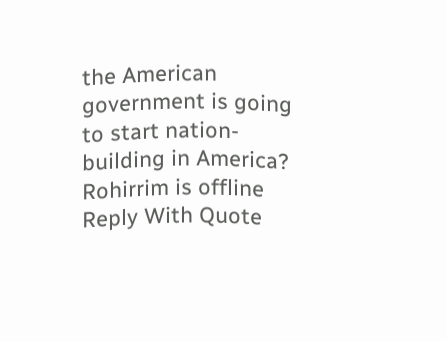the American government is going to start nation-building in America?
Rohirrim is offline   Reply With Quote